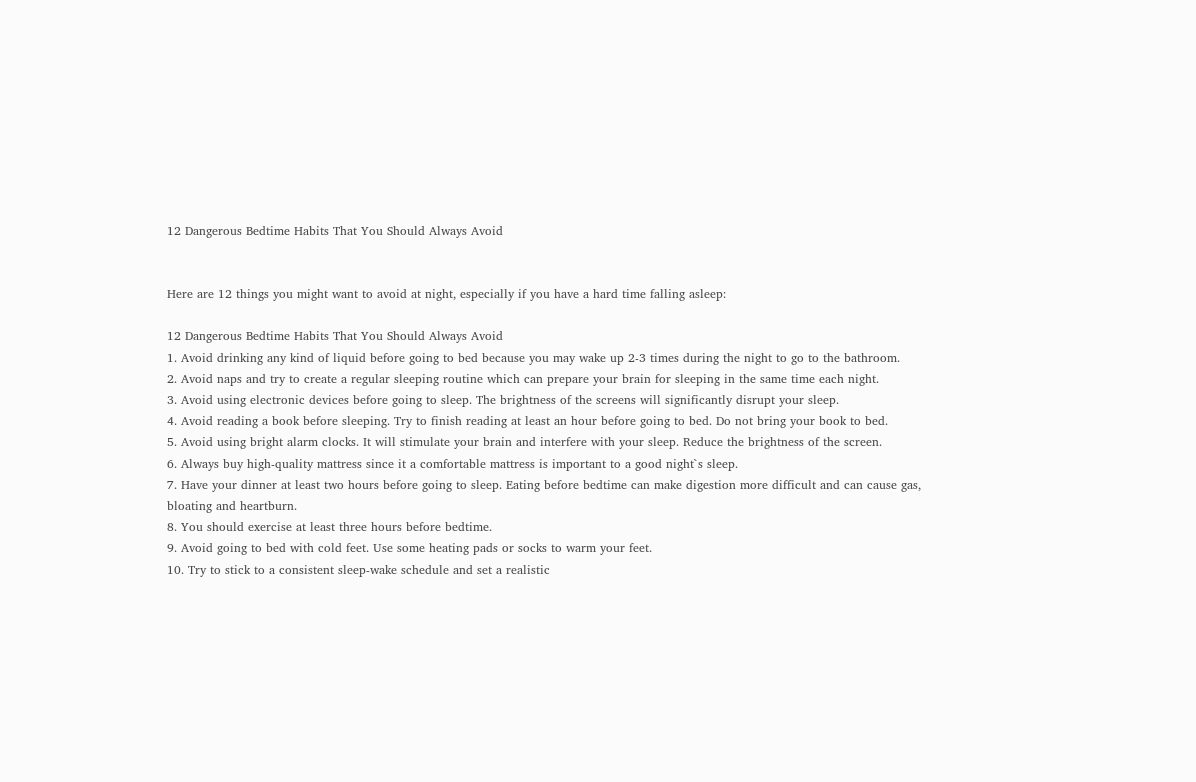12 Dangerous Bedtime Habits That You Should Always Avoid


Here are 12 things you might want to avoid at night, especially if you have a hard time falling asleep:

12 Dangerous Bedtime Habits That You Should Always Avoid
1. Avoid drinking any kind of liquid before going to bed because you may wake up 2-3 times during the night to go to the bathroom.
2. Avoid naps and try to create a regular sleeping routine which can prepare your brain for sleeping in the same time each night.
3. Avoid using electronic devices before going to sleep. The brightness of the screens will significantly disrupt your sleep.
4. Avoid reading a book before sleeping. Try to finish reading at least an hour before going to bed. Do not bring your book to bed.
5. Avoid using bright alarm clocks. It will stimulate your brain and interfere with your sleep. Reduce the brightness of the screen.
6. Always buy high-quality mattress since it a comfortable mattress is important to a good night`s sleep.
7. Have your dinner at least two hours before going to sleep. Eating before bedtime can make digestion more difficult and can cause gas, bloating and heartburn.
8. You should exercise at least three hours before bedtime.
9. Avoid going to bed with cold feet. Use some heating pads or socks to warm your feet.
10. Try to stick to a consistent sleep-wake schedule and set a realistic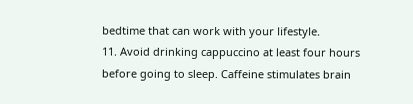bedtime that can work with your lifestyle.
11. Avoid drinking cappuccino at least four hours before going to sleep. Caffeine stimulates brain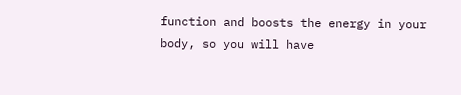function and boosts the energy in your body, so you will have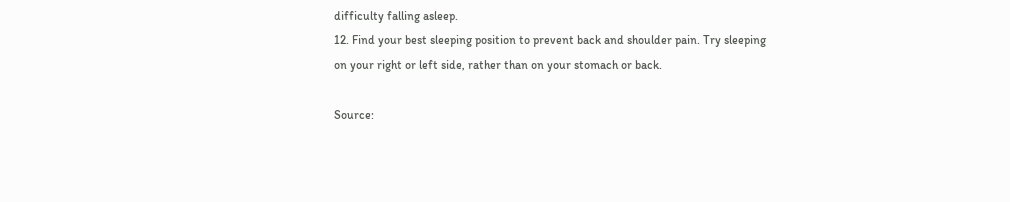difficulty falling asleep.
12. Find your best sleeping position to prevent back and shoulder pain. Try sleeping on your right or left side, rather than on your stomach or back.

Source: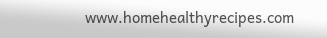www.homehealthyrecipes.com